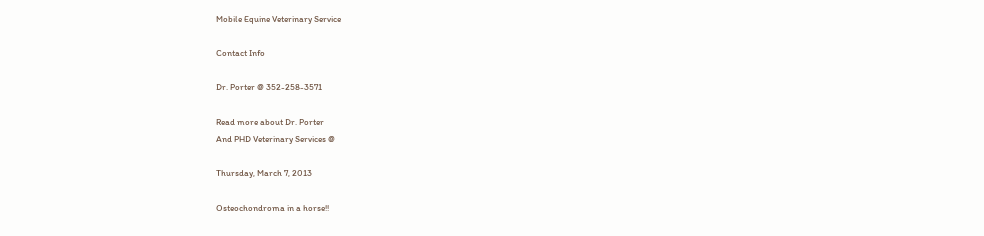Mobile Equine Veterinary Service

Contact Info

Dr. Porter @ 352-258-3571

Read more about Dr. Porter
And PHD Veterinary Services @

Thursday, March 7, 2013

Osteochondroma in a horse!!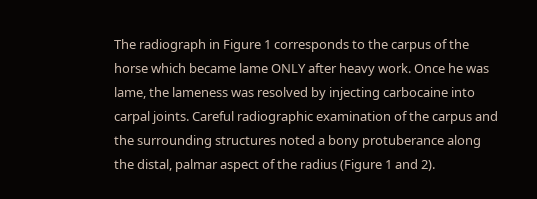The radiograph in Figure 1 corresponds to the carpus of the horse which became lame ONLY after heavy work. Once he was lame, the lameness was resolved by injecting carbocaine into carpal joints. Careful radiographic examination of the carpus and the surrounding structures noted a bony protuberance along the distal, palmar aspect of the radius (Figure 1 and 2).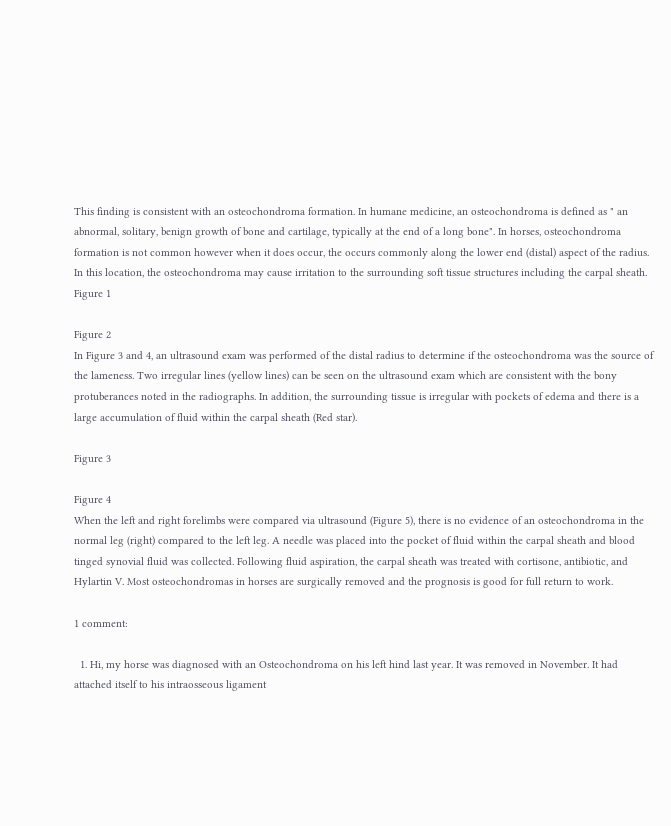This finding is consistent with an osteochondroma formation. In humane medicine, an osteochondroma is defined as " an abnormal, solitary, benign growth of bone and cartilage, typically at the end of a long bone". In horses, osteochondroma formation is not common however when it does occur, the occurs commonly along the lower end (distal) aspect of the radius. In this location, the osteochondroma may cause irritation to the surrounding soft tissue structures including the carpal sheath.
Figure 1

Figure 2
In Figure 3 and 4, an ultrasound exam was performed of the distal radius to determine if the osteochondroma was the source of the lameness. Two irregular lines (yellow lines) can be seen on the ultrasound exam which are consistent with the bony protuberances noted in the radiographs. In addition, the surrounding tissue is irregular with pockets of edema and there is a large accumulation of fluid within the carpal sheath (Red star).

Figure 3

Figure 4
When the left and right forelimbs were compared via ultrasound (Figure 5), there is no evidence of an osteochondroma in the normal leg (right) compared to the left leg. A needle was placed into the pocket of fluid within the carpal sheath and blood tinged synovial fluid was collected. Following fluid aspiration, the carpal sheath was treated with cortisone, antibiotic, and Hylartin V. Most osteochondromas in horses are surgically removed and the prognosis is good for full return to work.

1 comment:

  1. Hi, my horse was diagnosed with an Osteochondroma on his left hind last year. It was removed in November. It had attached itself to his intraosseous ligament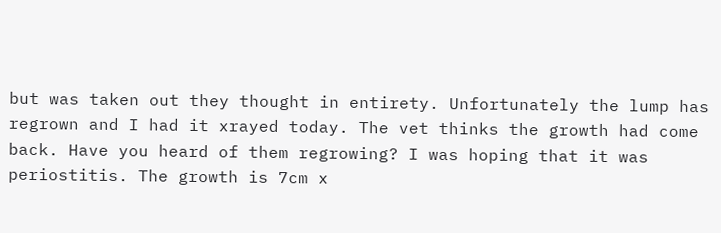but was taken out they thought in entirety. Unfortunately the lump has regrown and I had it xrayed today. The vet thinks the growth had come back. Have you heard of them regrowing? I was hoping that it was periostitis. The growth is 7cm x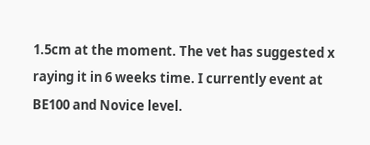1.5cm at the moment. The vet has suggested x raying it in 6 weeks time. I currently event at BE100 and Novice level.